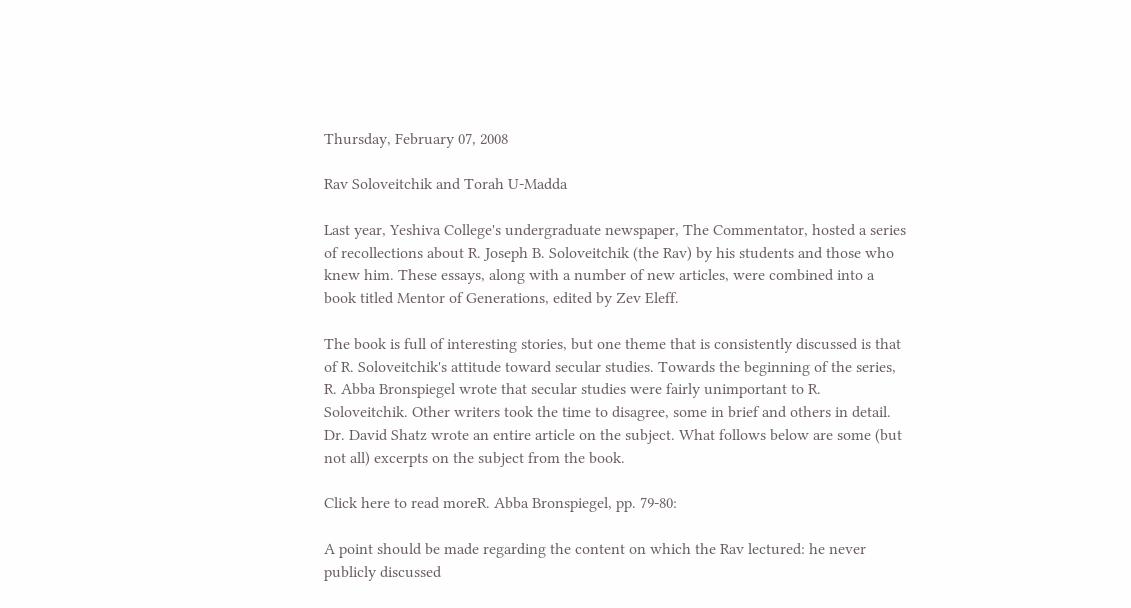Thursday, February 07, 2008

Rav Soloveitchik and Torah U-Madda

Last year, Yeshiva College's undergraduate newspaper, The Commentator, hosted a series of recollections about R. Joseph B. Soloveitchik (the Rav) by his students and those who knew him. These essays, along with a number of new articles, were combined into a book titled Mentor of Generations, edited by Zev Eleff.

The book is full of interesting stories, but one theme that is consistently discussed is that of R. Soloveitchik's attitude toward secular studies. Towards the beginning of the series, R. Abba Bronspiegel wrote that secular studies were fairly unimportant to R. Soloveitchik. Other writers took the time to disagree, some in brief and others in detail. Dr. David Shatz wrote an entire article on the subject. What follows below are some (but not all) excerpts on the subject from the book.

Click here to read moreR. Abba Bronspiegel, pp. 79-80:

A point should be made regarding the content on which the Rav lectured: he never publicly discussed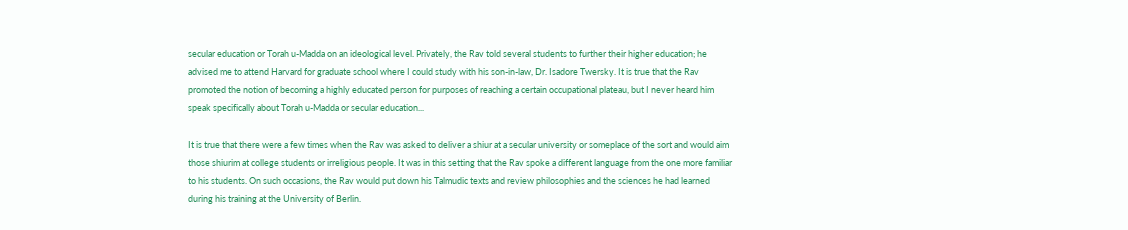secular education or Torah u-Madda on an ideological level. Privately, the Rav told several students to further their higher education; he advised me to attend Harvard for graduate school where I could study with his son-in-law, Dr. Isadore Twersky. It is true that the Rav promoted the notion of becoming a highly educated person for purposes of reaching a certain occupational plateau, but I never heard him speak specifically about Torah u-Madda or secular education...

It is true that there were a few times when the Rav was asked to deliver a shiur at a secular university or someplace of the sort and would aim those shiurim at college students or irreligious people. It was in this setting that the Rav spoke a different language from the one more familiar to his students. On such occasions, the Rav would put down his Talmudic texts and review philosophies and the sciences he had learned during his training at the University of Berlin.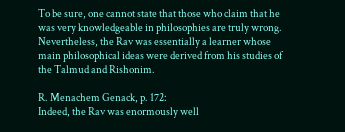To be sure, one cannot state that those who claim that he was very knowledgeable in philosophies are truly wrong. Nevertheless, the Rav was essentially a learner whose main philosophical ideas were derived from his studies of the Talmud and Rishonim.

R. Menachem Genack, p. 172:
Indeed, the Rav was enormously well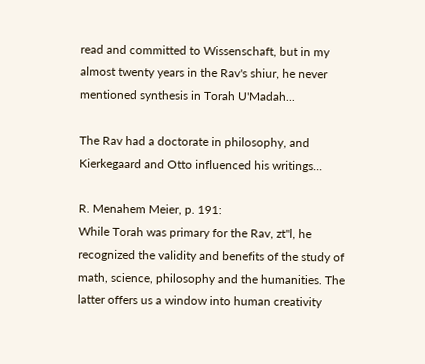read and committed to Wissenschaft, but in my almost twenty years in the Rav's shiur, he never mentioned synthesis in Torah U'Madah...

The Rav had a doctorate in philosophy, and Kierkegaard and Otto influenced his writings...

R. Menahem Meier, p. 191:
While Torah was primary for the Rav, zt"l, he recognized the validity and benefits of the study of math, science, philosophy and the humanities. The latter offers us a window into human creativity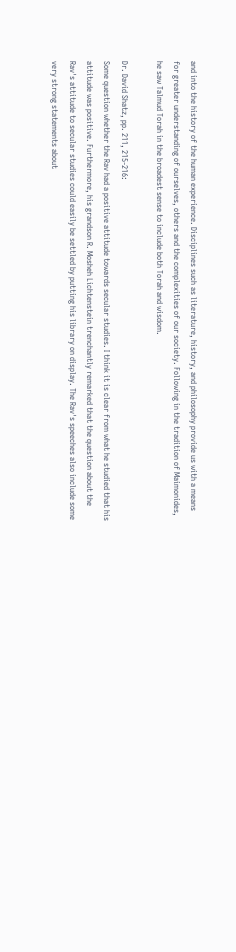and into the history of the human experience. Disciplines such as literature, history, and philosophy provide us with a means for greater understanding of ourselves, others and the complexities of our society. Following in the tradition of Maimonides, he saw Talmud Torah in the broadest sense to include both Torah and wisdom.

Dr. David Shatz, pp. 211, 215-216:
Some question whether the Rav had a positive attitude towards secular studies. I think it is clear from what he studied that his attitude was positive. Furthermore, his grandson R. Mosheh Lichtenstein trenchantly remarked that the question about the Rav's attitude to secular studies could easily be settled by putting his library on display. The Rav's speeches also include some very strong statements about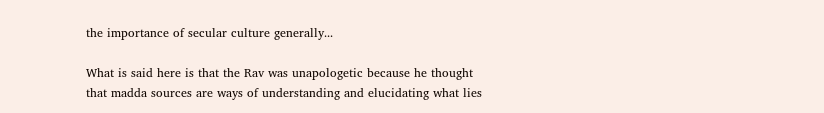the importance of secular culture generally...

What is said here is that the Rav was unapologetic because he thought that madda sources are ways of understanding and elucidating what lies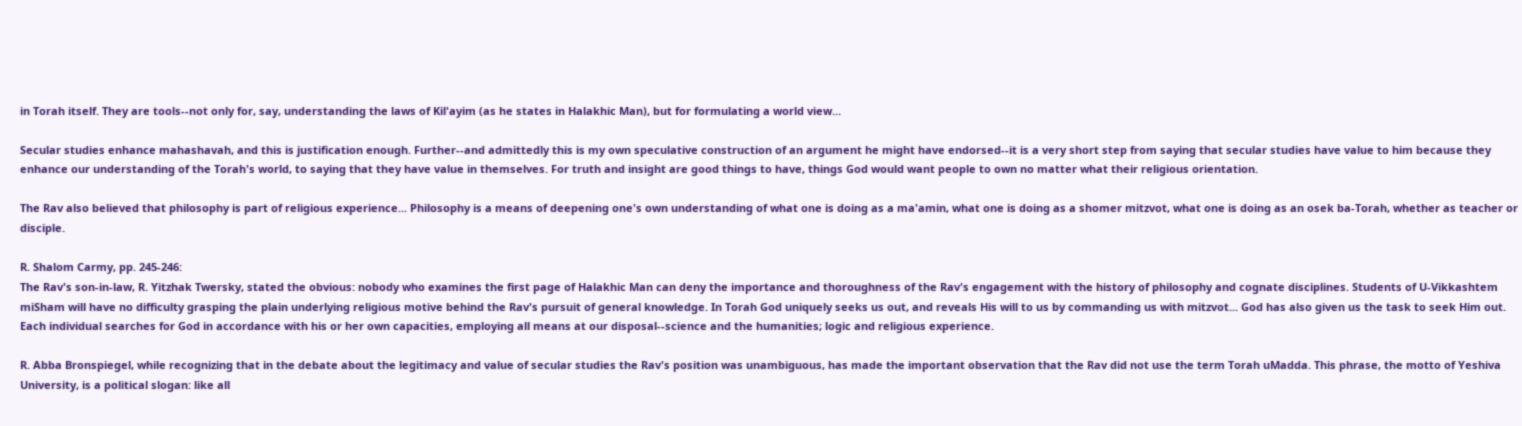in Torah itself. They are tools--not only for, say, understanding the laws of Kil'ayim (as he states in Halakhic Man), but for formulating a world view...

Secular studies enhance mahashavah, and this is justification enough. Further--and admittedly this is my own speculative construction of an argument he might have endorsed--it is a very short step from saying that secular studies have value to him because they enhance our understanding of the Torah's world, to saying that they have value in themselves. For truth and insight are good things to have, things God would want people to own no matter what their religious orientation.

The Rav also believed that philosophy is part of religious experience... Philosophy is a means of deepening one's own understanding of what one is doing as a ma'amin, what one is doing as a shomer mitzvot, what one is doing as an osek ba-Torah, whether as teacher or disciple.

R. Shalom Carmy, pp. 245-246:
The Rav's son-in-law, R. Yitzhak Twersky, stated the obvious: nobody who examines the first page of Halakhic Man can deny the importance and thoroughness of the Rav's engagement with the history of philosophy and cognate disciplines. Students of U-Vikkashtem miSham will have no difficulty grasping the plain underlying religious motive behind the Rav's pursuit of general knowledge. In Torah God uniquely seeks us out, and reveals His will to us by commanding us with mitzvot... God has also given us the task to seek Him out. Each individual searches for God in accordance with his or her own capacities, employing all means at our disposal--science and the humanities; logic and religious experience.

R. Abba Bronspiegel, while recognizing that in the debate about the legitimacy and value of secular studies the Rav's position was unambiguous, has made the important observation that the Rav did not use the term Torah uMadda. This phrase, the motto of Yeshiva University, is a political slogan: like all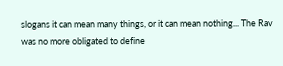slogans it can mean many things, or it can mean nothing... The Rav was no more obligated to define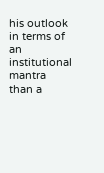his outlook in terms of an institutional mantra than a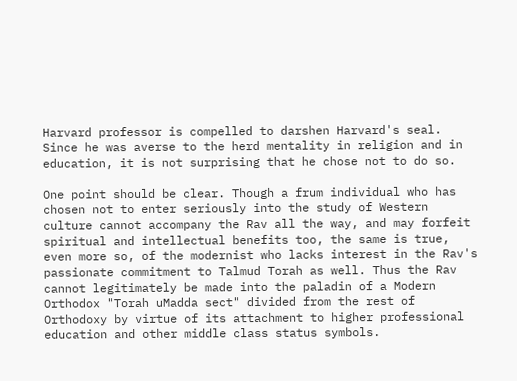Harvard professor is compelled to darshen Harvard's seal. Since he was averse to the herd mentality in religion and in education, it is not surprising that he chose not to do so.

One point should be clear. Though a frum individual who has chosen not to enter seriously into the study of Western culture cannot accompany the Rav all the way, and may forfeit spiritual and intellectual benefits too, the same is true, even more so, of the modernist who lacks interest in the Rav's passionate commitment to Talmud Torah as well. Thus the Rav cannot legitimately be made into the paladin of a Modern Orthodox "Torah uMadda sect" divided from the rest of Orthodoxy by virtue of its attachment to higher professional education and other middle class status symbols.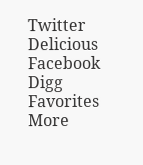Twitter Delicious Facebook Digg Favorites More